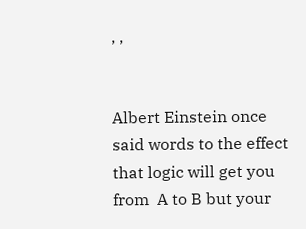, ,


Albert Einstein once said words to the effect that logic will get you from  A to B but your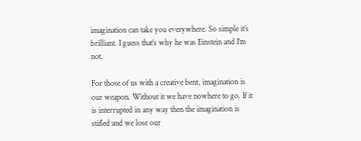imagination can take you everywhere. So simple it’s brilliant. I guess that’s why he was Einstein and I’m not.

For those of us with a creative bent, imagination is our weapon. Without it we have nowhere to go. If it is interrupted in any way then the imagination is stifled and we lose our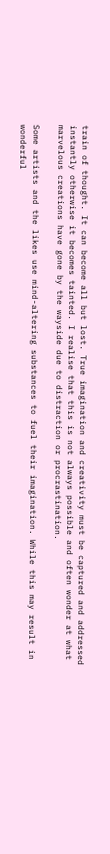train of thought. It can become all but lost. True imagination and creativity must be captured and addressed instantly otherwise it becomes tainted. I realise that this is not always possible and often wonder at what marvelous creations have gone by the wayside due to distraction or procrastination.

Some artists and the likes use mind-altering substances to fuel their imagination. While this may result in wonderful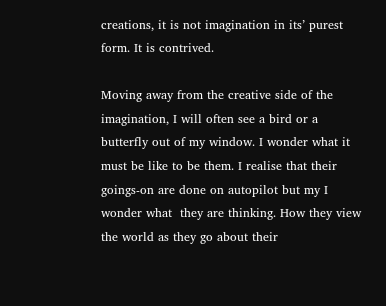creations, it is not imagination in its’ purest form. It is contrived.

Moving away from the creative side of the imagination, I will often see a bird or a butterfly out of my window. I wonder what it must be like to be them. I realise that their goings-on are done on autopilot but my I wonder what  they are thinking. How they view the world as they go about their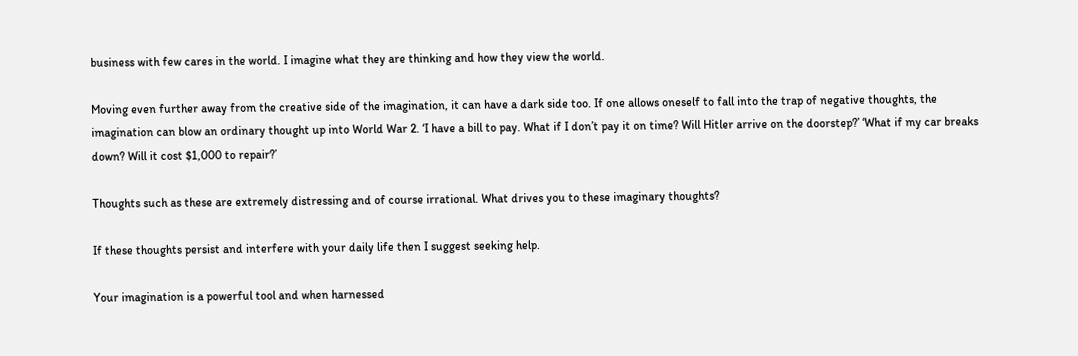business with few cares in the world. I imagine what they are thinking and how they view the world.

Moving even further away from the creative side of the imagination, it can have a dark side too. If one allows oneself to fall into the trap of negative thoughts, the imagination can blow an ordinary thought up into World War 2. ‘I have a bill to pay. What if I don’t pay it on time? Will Hitler arrive on the doorstep?’ ‘What if my car breaks down? Will it cost $1,000 to repair?’

Thoughts such as these are extremely distressing and of course irrational. What drives you to these imaginary thoughts?

If these thoughts persist and interfere with your daily life then I suggest seeking help.

Your imagination is a powerful tool and when harnessed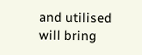and utilised will bring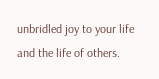unbridled joy to your life and the life of others.